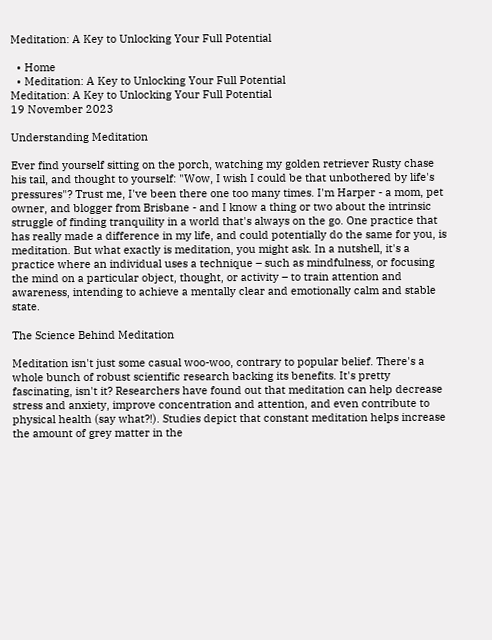Meditation: A Key to Unlocking Your Full Potential

  • Home
  • Meditation: A Key to Unlocking Your Full Potential
Meditation: A Key to Unlocking Your Full Potential
19 November 2023

Understanding Meditation

Ever find yourself sitting on the porch, watching my golden retriever Rusty chase his tail, and thought to yourself: "Wow, I wish I could be that unbothered by life's pressures"? Trust me, I've been there one too many times. I'm Harper - a mom, pet owner, and blogger from Brisbane - and I know a thing or two about the intrinsic struggle of finding tranquility in a world that's always on the go. One practice that has really made a difference in my life, and could potentially do the same for you, is meditation. But what exactly is meditation, you might ask. In a nutshell, it's a practice where an individual uses a technique – such as mindfulness, or focusing the mind on a particular object, thought, or activity – to train attention and awareness, intending to achieve a mentally clear and emotionally calm and stable state.

The Science Behind Meditation

Meditation isn't just some casual woo-woo, contrary to popular belief. There's a whole bunch of robust scientific research backing its benefits. It's pretty fascinating, isn't it? Researchers have found out that meditation can help decrease stress and anxiety, improve concentration and attention, and even contribute to physical health (say what?!). Studies depict that constant meditation helps increase the amount of grey matter in the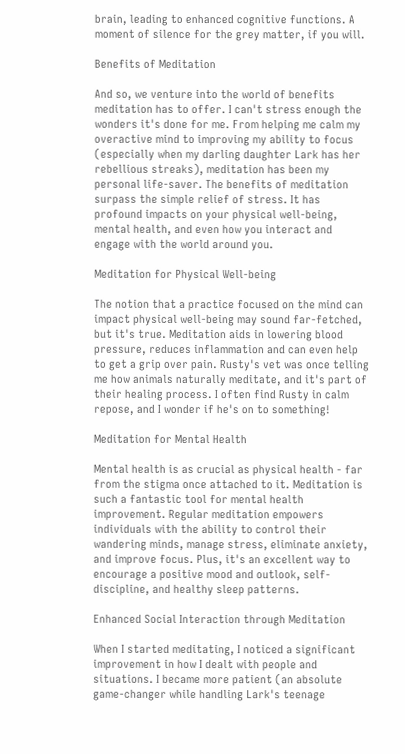brain, leading to enhanced cognitive functions. A moment of silence for the grey matter, if you will.

Benefits of Meditation

And so, we venture into the world of benefits meditation has to offer. I can't stress enough the wonders it's done for me. From helping me calm my overactive mind to improving my ability to focus (especially when my darling daughter Lark has her rebellious streaks), meditation has been my personal life-saver. The benefits of meditation surpass the simple relief of stress. It has profound impacts on your physical well-being, mental health, and even how you interact and engage with the world around you.

Meditation for Physical Well-being

The notion that a practice focused on the mind can impact physical well-being may sound far-fetched, but it's true. Meditation aids in lowering blood pressure, reduces inflammation and can even help to get a grip over pain. Rusty's vet was once telling me how animals naturally meditate, and it's part of their healing process. I often find Rusty in calm repose, and I wonder if he's on to something!

Meditation for Mental Health

Mental health is as crucial as physical health - far from the stigma once attached to it. Meditation is such a fantastic tool for mental health improvement. Regular meditation empowers individuals with the ability to control their wandering minds, manage stress, eliminate anxiety, and improve focus. Plus, it's an excellent way to encourage a positive mood and outlook, self-discipline, and healthy sleep patterns.

Enhanced Social Interaction through Meditation

When I started meditating, I noticed a significant improvement in how I dealt with people and situations. I became more patient (an absolute game-changer while handling Lark's teenage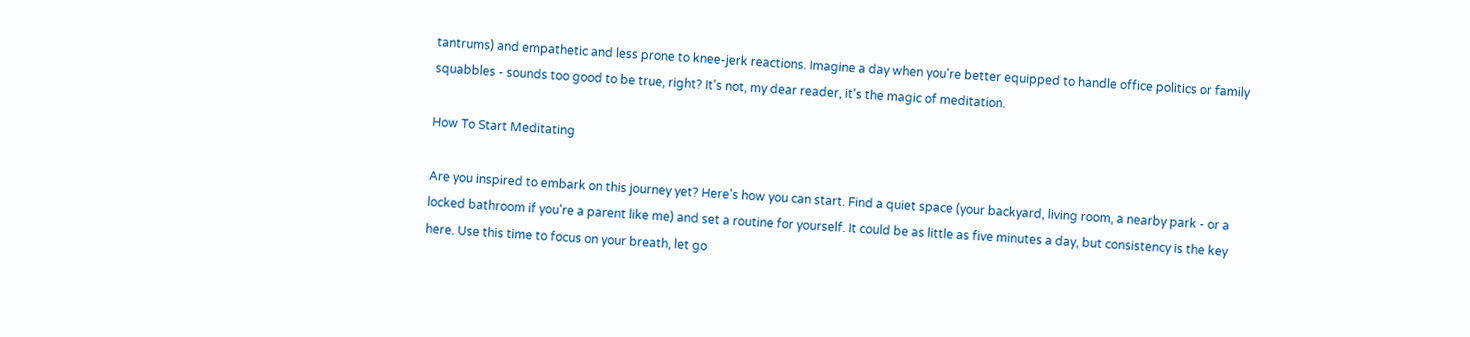tantrums) and empathetic and less prone to knee-jerk reactions. Imagine a day when you're better equipped to handle office politics or family squabbles - sounds too good to be true, right? It's not, my dear reader, it's the magic of meditation.

How To Start Meditating

Are you inspired to embark on this journey yet? Here's how you can start. Find a quiet space (your backyard, living room, a nearby park - or a locked bathroom if you're a parent like me) and set a routine for yourself. It could be as little as five minutes a day, but consistency is the key here. Use this time to focus on your breath, let go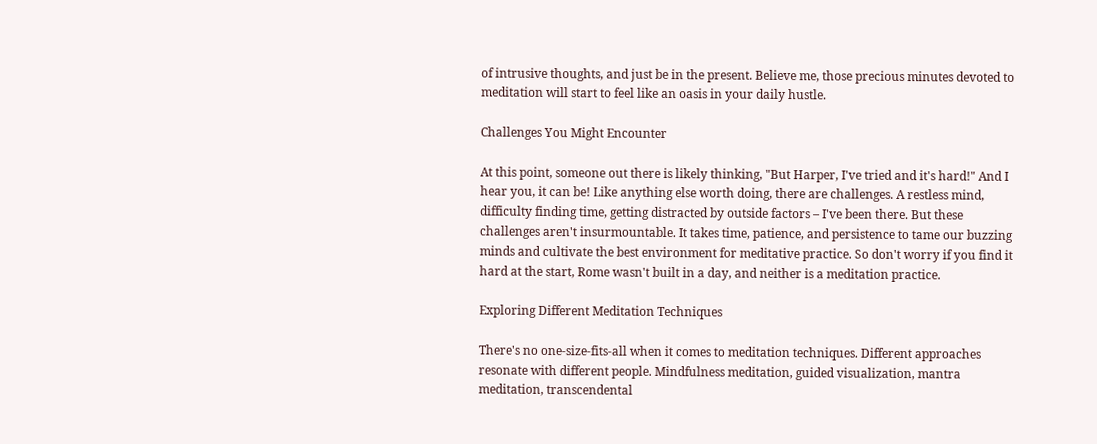of intrusive thoughts, and just be in the present. Believe me, those precious minutes devoted to meditation will start to feel like an oasis in your daily hustle.

Challenges You Might Encounter

At this point, someone out there is likely thinking, "But Harper, I've tried and it's hard!" And I hear you, it can be! Like anything else worth doing, there are challenges. A restless mind, difficulty finding time, getting distracted by outside factors – I've been there. But these challenges aren't insurmountable. It takes time, patience, and persistence to tame our buzzing minds and cultivate the best environment for meditative practice. So don't worry if you find it hard at the start, Rome wasn't built in a day, and neither is a meditation practice.

Exploring Different Meditation Techniques

There's no one-size-fits-all when it comes to meditation techniques. Different approaches resonate with different people. Mindfulness meditation, guided visualization, mantra meditation, transcendental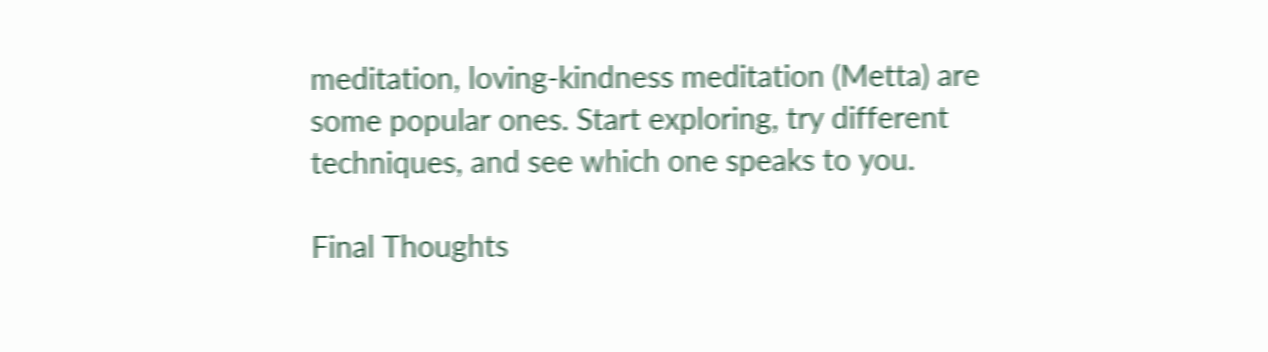meditation, loving-kindness meditation (Metta) are some popular ones. Start exploring, try different techniques, and see which one speaks to you.

Final Thoughts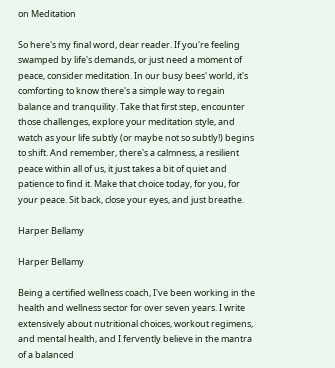on Meditation

So here's my final word, dear reader. If you're feeling swamped by life's demands, or just need a moment of peace, consider meditation. In our busy bees' world, it's comforting to know there's a simple way to regain balance and tranquility. Take that first step, encounter those challenges, explore your meditation style, and watch as your life subtly (or maybe not so subtly!) begins to shift. And remember, there's a calmness, a resilient peace within all of us, it just takes a bit of quiet and patience to find it. Make that choice today, for you, for your peace. Sit back, close your eyes, and just breathe.

Harper Bellamy

Harper Bellamy

Being a certified wellness coach, I've been working in the health and wellness sector for over seven years. I write extensively about nutritional choices, workout regimens, and mental health, and I fervently believe in the mantra of a balanced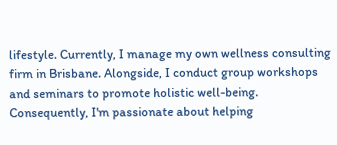lifestyle. Currently, I manage my own wellness consulting firm in Brisbane. Alongside, I conduct group workshops and seminars to promote holistic well-being. Consequently, I'm passionate about helping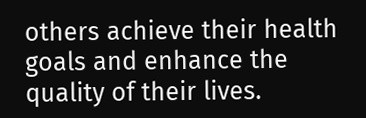others achieve their health goals and enhance the quality of their lives.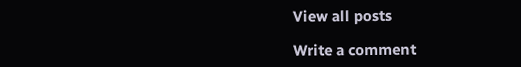View all posts

Write a comment